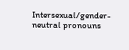Intersexual/gender-neutral pronouns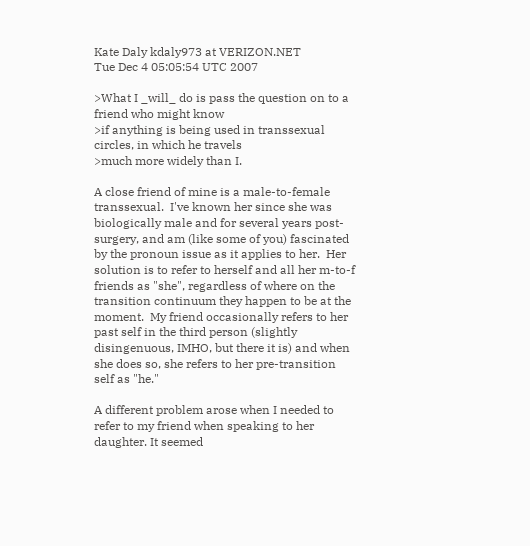Kate Daly kdaly973 at VERIZON.NET
Tue Dec 4 05:05:54 UTC 2007

>What I _will_ do is pass the question on to a friend who might know
>if anything is being used in transsexual circles, in which he travels
>much more widely than I.

A close friend of mine is a male-to-female transsexual.  I've known her since she was biologically male and for several years post-surgery, and am (like some of you) fascinated by the pronoun issue as it applies to her.  Her solution is to refer to herself and all her m-to-f friends as "she", regardless of where on the transition continuum they happen to be at the moment.  My friend occasionally refers to her past self in the third person (slightly disingenuous, IMHO, but there it is) and when she does so, she refers to her pre-transition self as "he."

A different problem arose when I needed to refer to my friend when speaking to her daughter. It seemed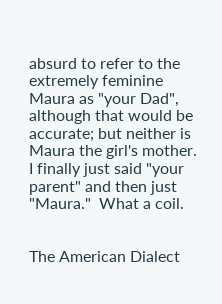absurd to refer to the extremely feminine Maura as "your Dad", although that would be accurate; but neither is Maura the girl's mother. I finally just said "your parent" and then just "Maura."  What a coil.


The American Dialect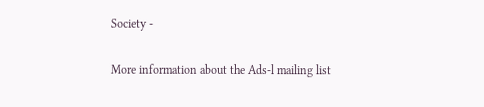Society -

More information about the Ads-l mailing list